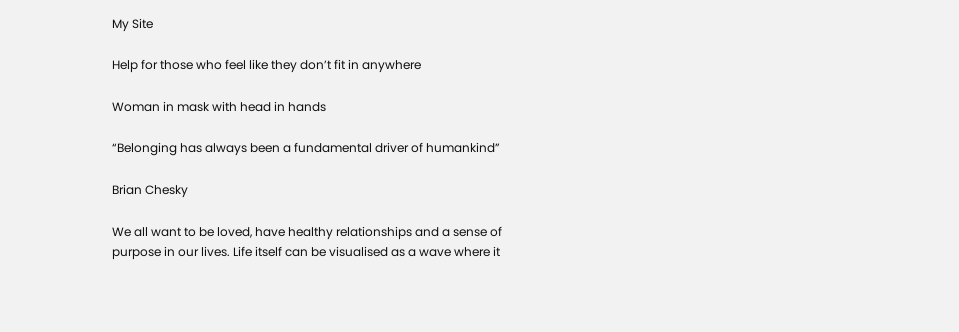My Site

Help for those who feel like they don’t fit in anywhere

Woman in mask with head in hands

“Belonging has always been a fundamental driver of humankind”

Brian Chesky

We all want to be loved, have healthy relationships and a sense of purpose in our lives. Life itself can be visualised as a wave where it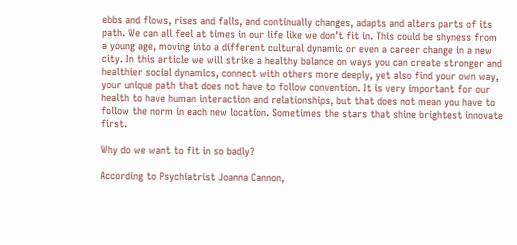ebbs and flows, rises and falls, and continually changes, adapts and alters parts of its path. We can all feel at times in our life like we don’t fit in. This could be shyness from a young age, moving into a different cultural dynamic or even a career change in a new city. In this article we will strike a healthy balance on ways you can create stronger and healthier social dynamics, connect with others more deeply, yet also find your own way, your unique path that does not have to follow convention. It is very important for our health to have human interaction and relationships, but that does not mean you have to follow the norm in each new location. Sometimes the stars that shine brightest innovate first.

Why do we want to fit in so badly?

According to Psychiatrist Joanna Cannon,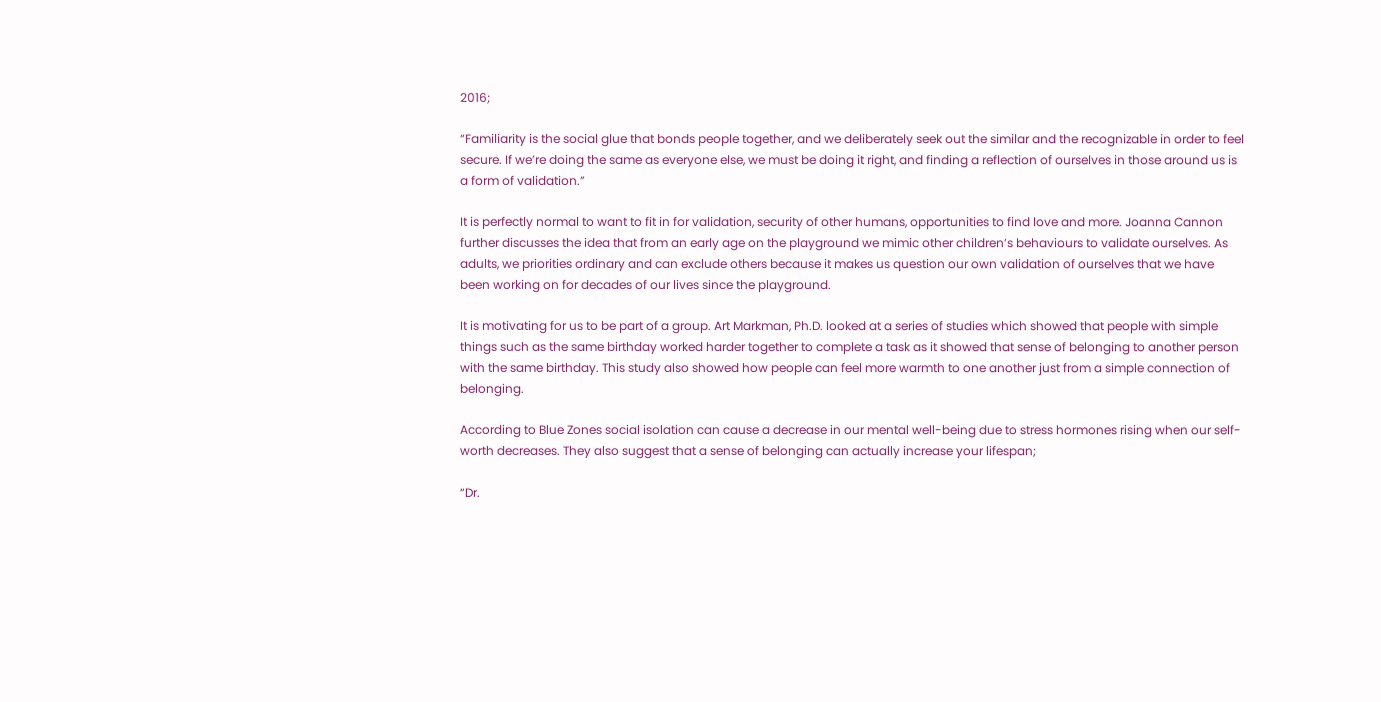2016;

“Familiarity is the social glue that bonds people together, and we deliberately seek out the similar and the recognizable in order to feel secure. If we’re doing the same as everyone else, we must be doing it right, and finding a reflection of ourselves in those around us is a form of validation.”

It is perfectly normal to want to fit in for validation, security of other humans, opportunities to find love and more. Joanna Cannon further discusses the idea that from an early age on the playground we mimic other children’s behaviours to validate ourselves. As adults, we priorities ordinary and can exclude others because it makes us question our own validation of ourselves that we have been working on for decades of our lives since the playground.

It is motivating for us to be part of a group. Art Markman, Ph.D. looked at a series of studies which showed that people with simple things such as the same birthday worked harder together to complete a task as it showed that sense of belonging to another person with the same birthday. This study also showed how people can feel more warmth to one another just from a simple connection of belonging.

According to Blue Zones social isolation can cause a decrease in our mental well-being due to stress hormones rising when our self-worth decreases. They also suggest that a sense of belonging can actually increase your lifespan;

“Dr.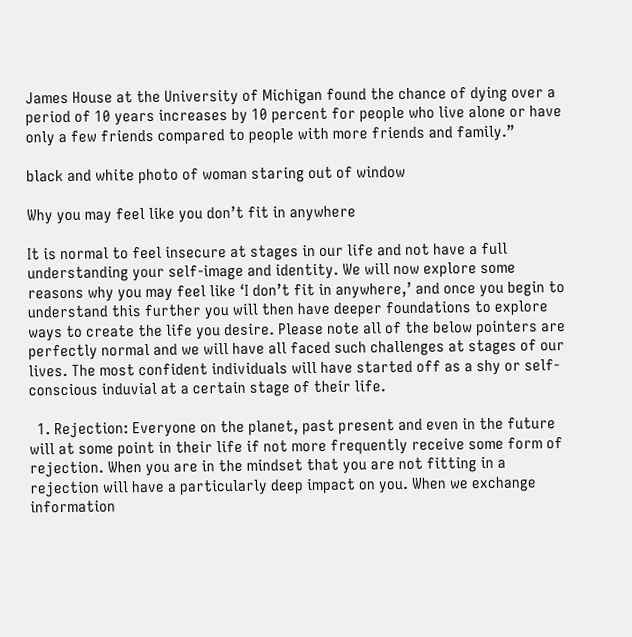James House at the University of Michigan found the chance of dying over a period of 10 years increases by 10 percent for people who live alone or have only a few friends compared to people with more friends and family.”

black and white photo of woman staring out of window

Why you may feel like you don’t fit in anywhere

It is normal to feel insecure at stages in our life and not have a full understanding your self-image and identity. We will now explore some reasons why you may feel like ‘I don’t fit in anywhere,’ and once you begin to understand this further you will then have deeper foundations to explore ways to create the life you desire. Please note all of the below pointers are perfectly normal and we will have all faced such challenges at stages of our lives. The most confident individuals will have started off as a shy or self-conscious induvial at a certain stage of their life.

  1. Rejection: Everyone on the planet, past present and even in the future will at some point in their life if not more frequently receive some form of rejection. When you are in the mindset that you are not fitting in a rejection will have a particularly deep impact on you. When we exchange information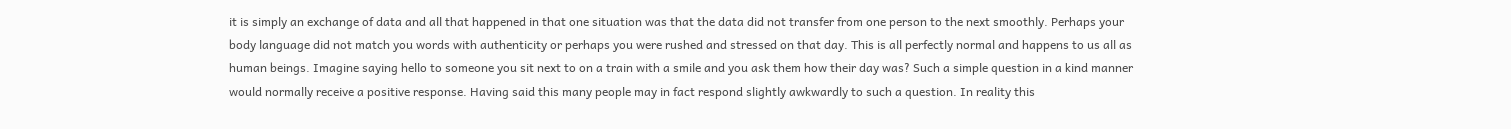it is simply an exchange of data and all that happened in that one situation was that the data did not transfer from one person to the next smoothly. Perhaps your body language did not match you words with authenticity or perhaps you were rushed and stressed on that day. This is all perfectly normal and happens to us all as human beings. Imagine saying hello to someone you sit next to on a train with a smile and you ask them how their day was? Such a simple question in a kind manner would normally receive a positive response. Having said this many people may in fact respond slightly awkwardly to such a question. In reality this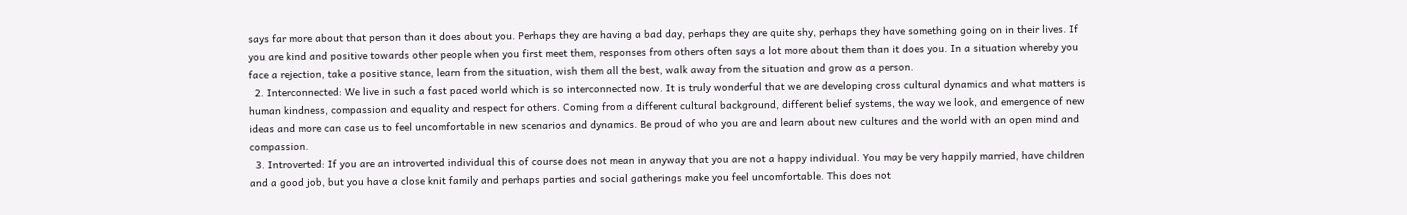says far more about that person than it does about you. Perhaps they are having a bad day, perhaps they are quite shy, perhaps they have something going on in their lives. If you are kind and positive towards other people when you first meet them, responses from others often says a lot more about them than it does you. In a situation whereby you face a rejection, take a positive stance, learn from the situation, wish them all the best, walk away from the situation and grow as a person.
  2. Interconnected: We live in such a fast paced world which is so interconnected now. It is truly wonderful that we are developing cross cultural dynamics and what matters is human kindness, compassion and equality and respect for others. Coming from a different cultural background, different belief systems, the way we look, and emergence of new ideas and more can case us to feel uncomfortable in new scenarios and dynamics. Be proud of who you are and learn about new cultures and the world with an open mind and compassion.
  3. Introverted: If you are an introverted individual this of course does not mean in anyway that you are not a happy individual. You may be very happily married, have children and a good job, but you have a close knit family and perhaps parties and social gatherings make you feel uncomfortable. This does not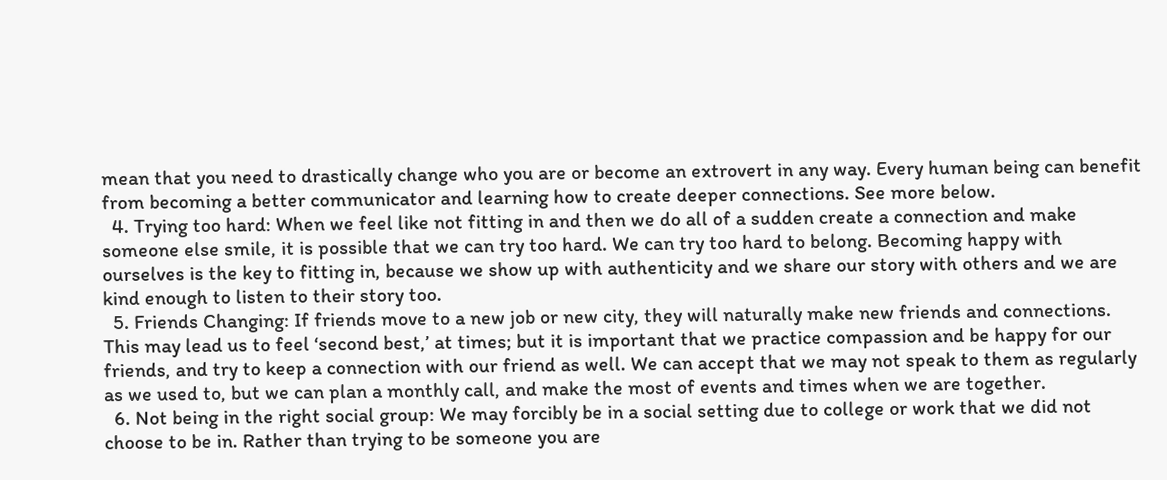mean that you need to drastically change who you are or become an extrovert in any way. Every human being can benefit from becoming a better communicator and learning how to create deeper connections. See more below.
  4. Trying too hard: When we feel like not fitting in and then we do all of a sudden create a connection and make someone else smile, it is possible that we can try too hard. We can try too hard to belong. Becoming happy with ourselves is the key to fitting in, because we show up with authenticity and we share our story with others and we are kind enough to listen to their story too.
  5. Friends Changing: If friends move to a new job or new city, they will naturally make new friends and connections. This may lead us to feel ‘second best,’ at times; but it is important that we practice compassion and be happy for our friends, and try to keep a connection with our friend as well. We can accept that we may not speak to them as regularly as we used to, but we can plan a monthly call, and make the most of events and times when we are together.
  6. Not being in the right social group: We may forcibly be in a social setting due to college or work that we did not choose to be in. Rather than trying to be someone you are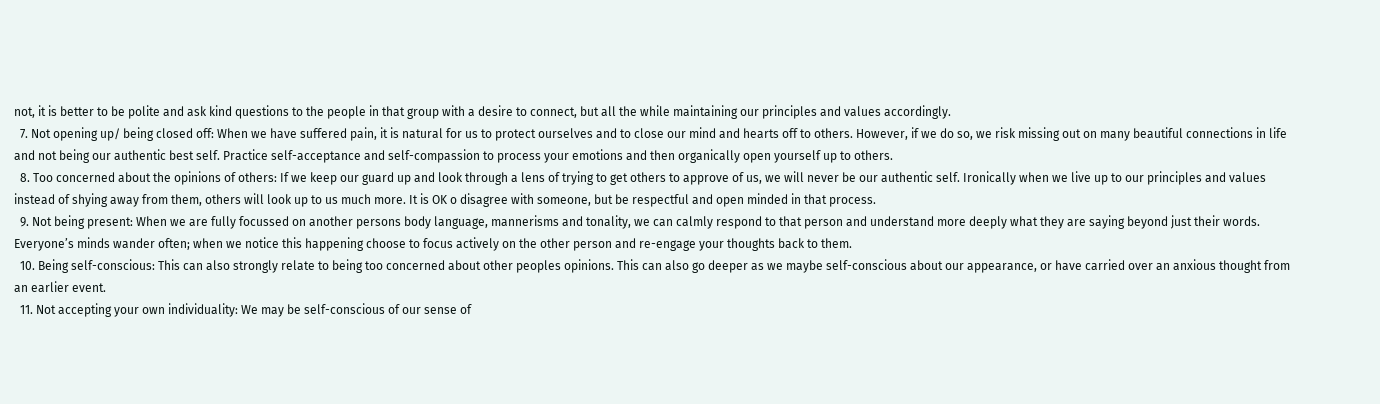not, it is better to be polite and ask kind questions to the people in that group with a desire to connect, but all the while maintaining our principles and values accordingly.
  7. Not opening up/ being closed off: When we have suffered pain, it is natural for us to protect ourselves and to close our mind and hearts off to others. However, if we do so, we risk missing out on many beautiful connections in life and not being our authentic best self. Practice self-acceptance and self-compassion to process your emotions and then organically open yourself up to others.
  8. Too concerned about the opinions of others: If we keep our guard up and look through a lens of trying to get others to approve of us, we will never be our authentic self. Ironically when we live up to our principles and values instead of shying away from them, others will look up to us much more. It is OK o disagree with someone, but be respectful and open minded in that process.
  9. Not being present: When we are fully focussed on another persons body language, mannerisms and tonality, we can calmly respond to that person and understand more deeply what they are saying beyond just their words. Everyone’s minds wander often; when we notice this happening choose to focus actively on the other person and re-engage your thoughts back to them.
  10. Being self-conscious: This can also strongly relate to being too concerned about other peoples opinions. This can also go deeper as we maybe self-conscious about our appearance, or have carried over an anxious thought from an earlier event.
  11. Not accepting your own individuality: We may be self-conscious of our sense of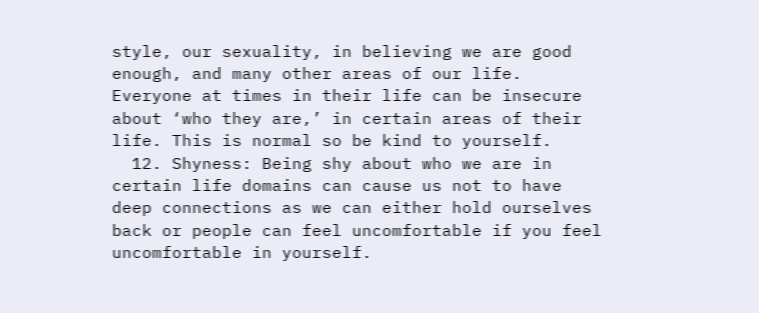style, our sexuality, in believing we are good enough, and many other areas of our life. Everyone at times in their life can be insecure about ‘who they are,’ in certain areas of their life. This is normal so be kind to yourself.
  12. Shyness: Being shy about who we are in certain life domains can cause us not to have deep connections as we can either hold ourselves back or people can feel uncomfortable if you feel uncomfortable in yourself.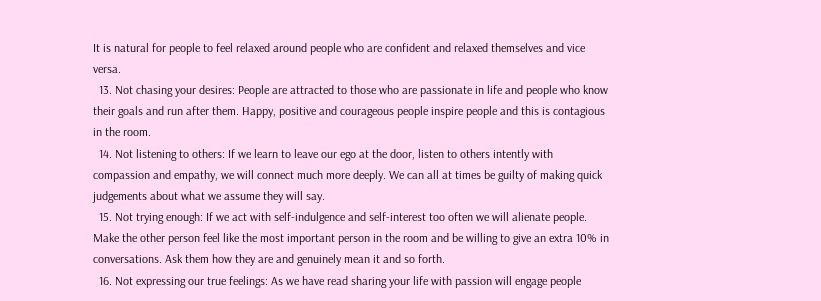It is natural for people to feel relaxed around people who are confident and relaxed themselves and vice versa.
  13. Not chasing your desires: People are attracted to those who are passionate in life and people who know their goals and run after them. Happy, positive and courageous people inspire people and this is contagious in the room.
  14. Not listening to others: If we learn to leave our ego at the door, listen to others intently with compassion and empathy, we will connect much more deeply. We can all at times be guilty of making quick judgements about what we assume they will say.
  15. Not trying enough: If we act with self-indulgence and self-interest too often we will alienate people. Make the other person feel like the most important person in the room and be willing to give an extra 10% in conversations. Ask them how they are and genuinely mean it and so forth.
  16. Not expressing our true feelings: As we have read sharing your life with passion will engage people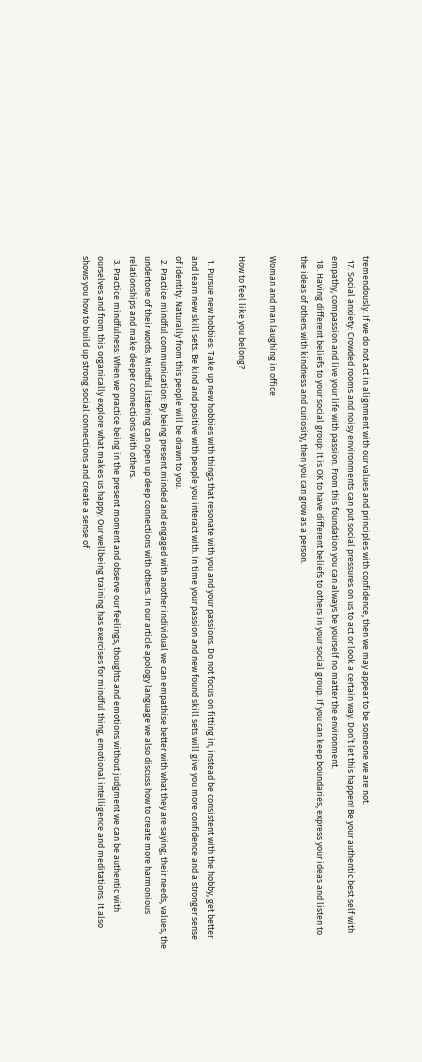tremendously. If we do not act in alignment with our values and principles with confidence, then we may appear to be someone we are not.
  17. Social anxiety: Crowded rooms and noisy environments can put social pressures on us to act or look a certain way. Don’t let this happen! Be your authentic best self with empathy, compassion and live your life with passion. From this foundation you can always be yourself no matter the environment.
  18. Having different beliefs to your social group: It is OK to have different beliefs to others in your social group. If you can keep boundaries, express your ideas and listen to the ideas of others with kindness and curiosity, then you can grow as a person.

Woman and man laughing in office

How to feel like you belong?

  1. Pursue new hobbies: Take up new hobbies with things that resonate with you and your passions. Do not focus on fitting in, instead be consistent with the hobby, get better and learn new skill sets. Be kind and positive with people you interact with. In time your passion and new found skill sets will give you more confidence and a stronger sense of identity. Naturally from this people will be drawn to you.
  2. Practice mindful communication: By being present minded and engaged with another individual we can empathise better with what they are saying; their needs, values, the undertone of their words. Mindful listening can open up deep connections with others. In our article apology language we also discuss how to create more harmonious relationships and make deeper connections with others.
  3. Practice mindfulness: When we practice being in the present moment and observe our feelings, thoughts and emotions without judgment we can be authentic with ourselves and from this organically explore what makes us happy. Our wellbeing training has exercises for mindful thing, emotional intelligence and meditations. It also shows you how to build up strong social connections and create a sense of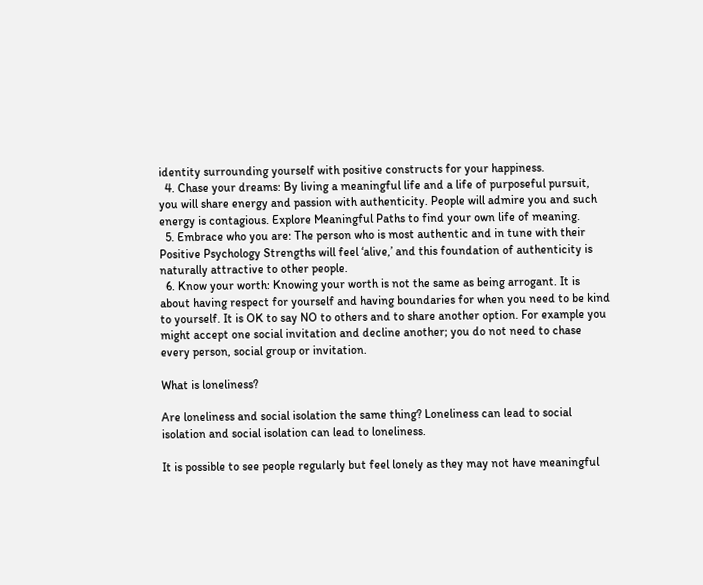identity surrounding yourself with positive constructs for your happiness.
  4. Chase your dreams: By living a meaningful life and a life of purposeful pursuit, you will share energy and passion with authenticity. People will admire you and such energy is contagious. Explore Meaningful Paths to find your own life of meaning.
  5. Embrace who you are: The person who is most authentic and in tune with their Positive Psychology Strengths will feel ‘alive,’ and this foundation of authenticity is naturally attractive to other people.
  6. Know your worth: Knowing your worth is not the same as being arrogant. It is about having respect for yourself and having boundaries for when you need to be kind to yourself. It is OK to say NO to others and to share another option. For example you might accept one social invitation and decline another; you do not need to chase every person, social group or invitation.

What is loneliness?

Are loneliness and social isolation the same thing? Loneliness can lead to social isolation and social isolation can lead to loneliness.

It is possible to see people regularly but feel lonely as they may not have meaningful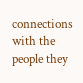connections with the people they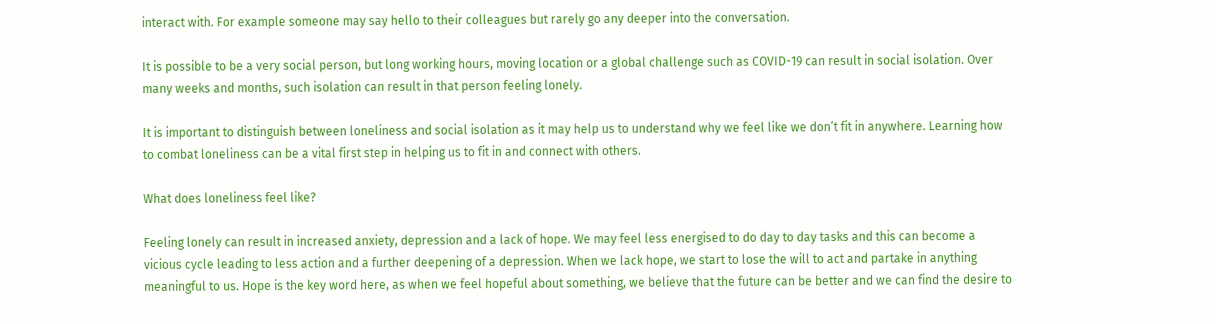interact with. For example someone may say hello to their colleagues but rarely go any deeper into the conversation.

It is possible to be a very social person, but long working hours, moving location or a global challenge such as COVID-19 can result in social isolation. Over many weeks and months, such isolation can result in that person feeling lonely.

It is important to distinguish between loneliness and social isolation as it may help us to understand why we feel like we don’t fit in anywhere. Learning how to combat loneliness can be a vital first step in helping us to fit in and connect with others.

What does loneliness feel like?

Feeling lonely can result in increased anxiety, depression and a lack of hope. We may feel less energised to do day to day tasks and this can become a vicious cycle leading to less action and a further deepening of a depression. When we lack hope, we start to lose the will to act and partake in anything meaningful to us. Hope is the key word here, as when we feel hopeful about something, we believe that the future can be better and we can find the desire to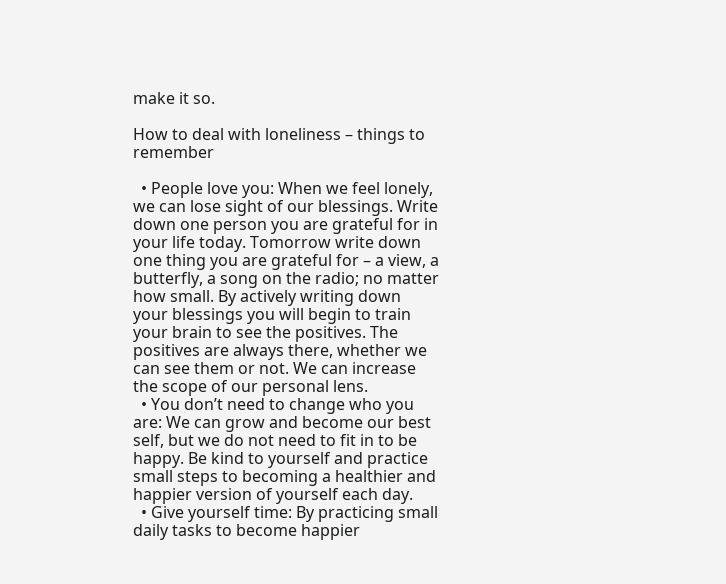make it so.

How to deal with loneliness – things to remember

  • People love you: When we feel lonely, we can lose sight of our blessings. Write down one person you are grateful for in your life today. Tomorrow write down one thing you are grateful for – a view, a butterfly, a song on the radio; no matter how small. By actively writing down your blessings you will begin to train your brain to see the positives. The positives are always there, whether we can see them or not. We can increase the scope of our personal lens.
  • You don’t need to change who you are: We can grow and become our best self, but we do not need to fit in to be happy. Be kind to yourself and practice small steps to becoming a healthier and happier version of yourself each day.
  • Give yourself time: By practicing small daily tasks to become happier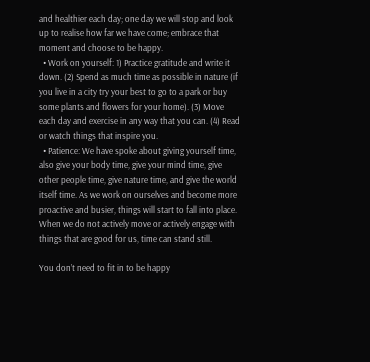and healthier each day; one day we will stop and look up to realise how far we have come; embrace that moment and choose to be happy.
  • Work on yourself: 1) Practice gratitude and write it down. (2) Spend as much time as possible in nature (if you live in a city try your best to go to a park or buy some plants and flowers for your home). (3) Move each day and exercise in any way that you can. (4) Read or watch things that inspire you.
  • Patience: We have spoke about giving yourself time, also give your body time, give your mind time, give other people time, give nature time, and give the world itself time. As we work on ourselves and become more proactive and busier, things will start to fall into place. When we do not actively move or actively engage with things that are good for us, time can stand still.

You don’t need to fit in to be happy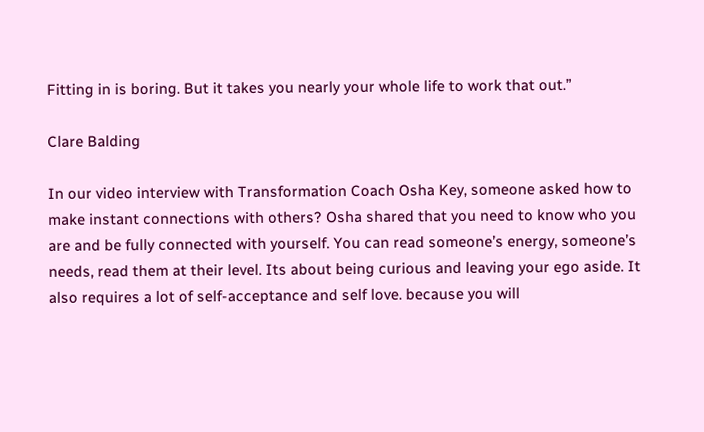Fitting in is boring. But it takes you nearly your whole life to work that out.”

Clare Balding

In our video interview with Transformation Coach Osha Key, someone asked how to make instant connections with others? Osha shared that you need to know who you are and be fully connected with yourself. You can read someone’s energy, someone’s needs, read them at their level. Its about being curious and leaving your ego aside. It also requires a lot of self-acceptance and self love. because you will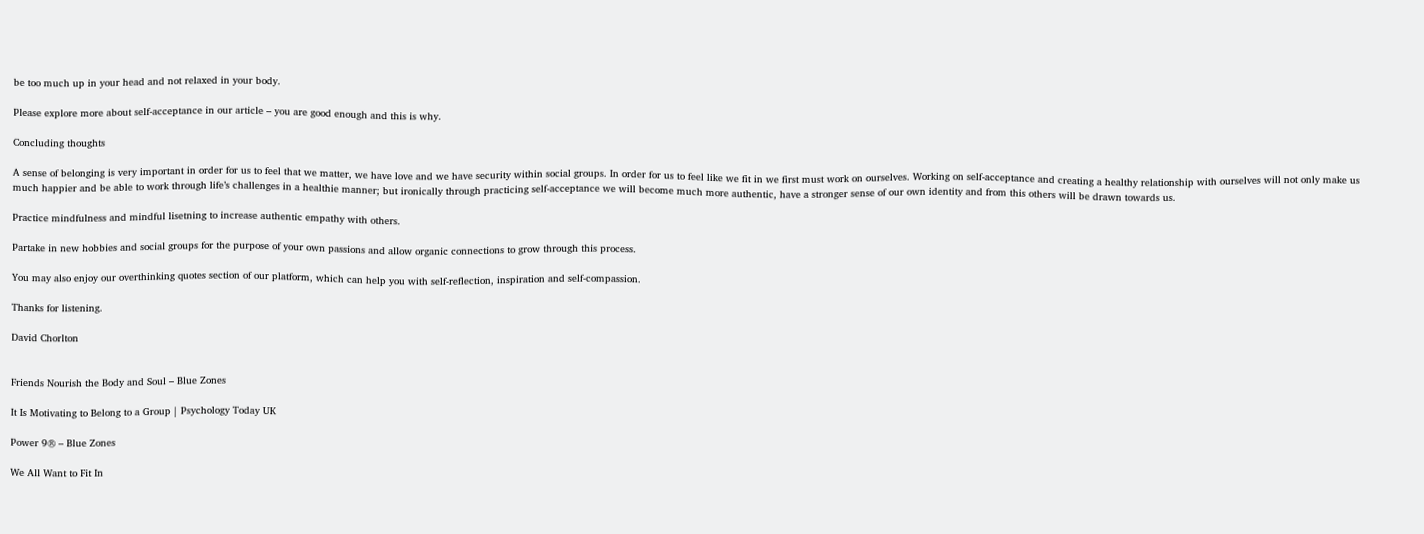be too much up in your head and not relaxed in your body.

Please explore more about self-acceptance in our article – you are good enough and this is why.

Concluding thoughts

A sense of belonging is very important in order for us to feel that we matter, we have love and we have security within social groups. In order for us to feel like we fit in we first must work on ourselves. Working on self-acceptance and creating a healthy relationship with ourselves will not only make us much happier and be able to work through life’s challenges in a healthie manner; but ironically through practicing self-acceptance we will become much more authentic, have a stronger sense of our own identity and from this others will be drawn towards us.

Practice mindfulness and mindful lisetning to increase authentic empathy with others.

Partake in new hobbies and social groups for the purpose of your own passions and allow organic connections to grow through this process.

You may also enjoy our overthinking quotes section of our platform, which can help you with self-reflection, inspiration and self-compassion.

Thanks for listening.

David Chorlton


Friends Nourish the Body and Soul – Blue Zones

It Is Motivating to Belong to a Group | Psychology Today UK

Power 9® – Blue Zones

We All Want to Fit In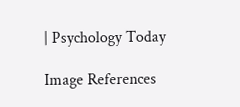| Psychology Today

Image References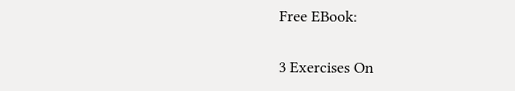Free EBook:

3 Exercises On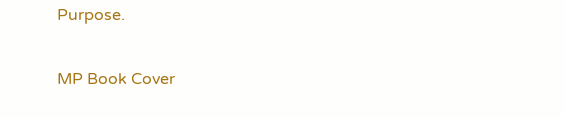Purpose.

MP Book Cover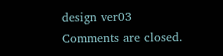design ver03
Comments are closed.